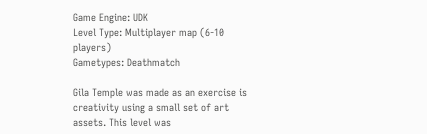Game Engine: UDK
Level Type: Multiplayer map (6-10 players)
Gametypes: Deathmatch

Gila Temple was made as an exercise is creativity using a small set of art assets. This level was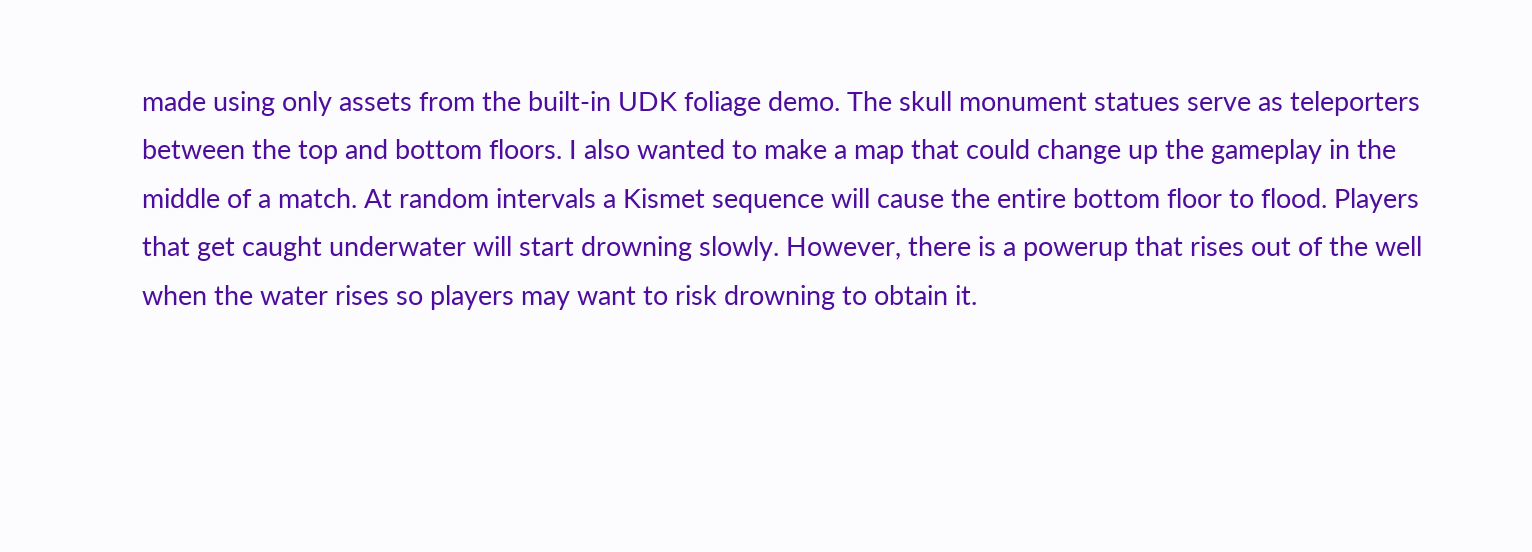made using only assets from the built-in UDK foliage demo. The skull monument statues serve as teleporters between the top and bottom floors. I also wanted to make a map that could change up the gameplay in the middle of a match. At random intervals a Kismet sequence will cause the entire bottom floor to flood. Players that get caught underwater will start drowning slowly. However, there is a powerup that rises out of the well when the water rises so players may want to risk drowning to obtain it.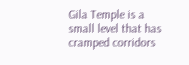Gila Temple is a small level that has cramped corridors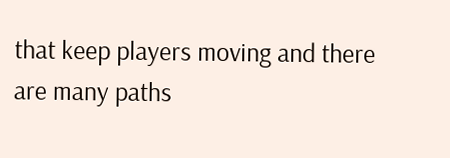that keep players moving and there are many paths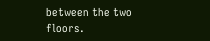between the two floors.